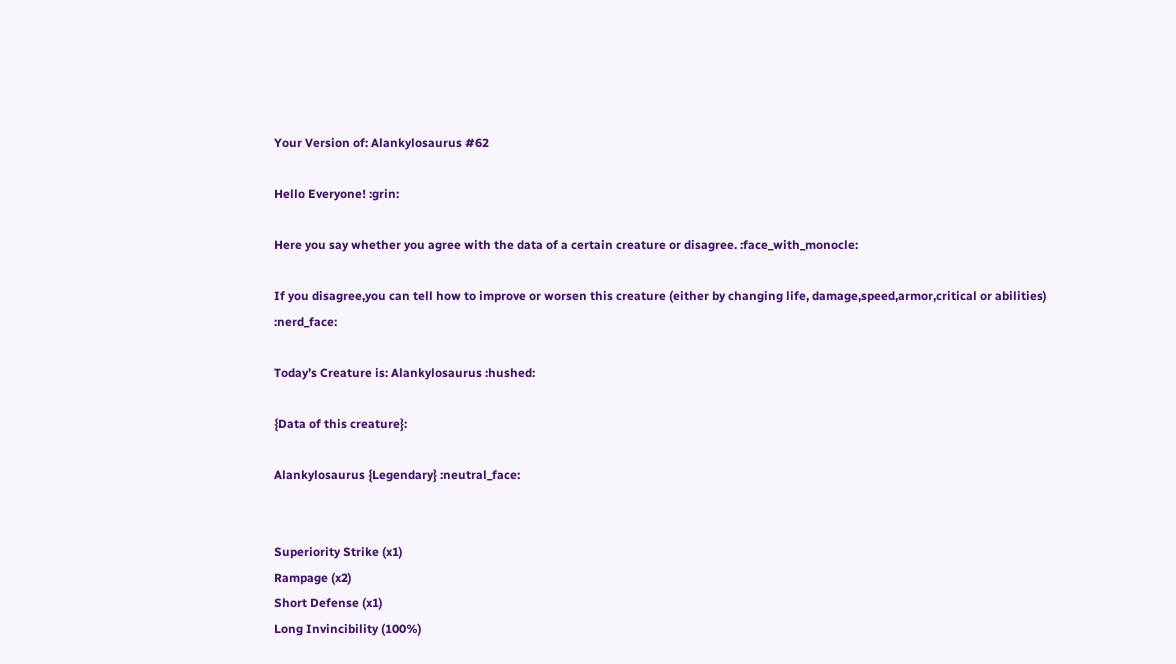Your Version of: Alankylosaurus #62

Hello Everyone! :grin:

Here you say whether you agree with the data of a certain creature or disagree. :face_with_monocle:

If you disagree,you can tell how to improve or worsen this creature (either by changing life, damage,speed,armor,critical or abilities) :nerd_face:

Today’s Creature is: Alankylosaurus :hushed:

{Data of this creature}:

Alankylosaurus {Legendary} :neutral_face:


Superiority Strike (x1)
Rampage (x2)
Short Defense (x1)
Long Invincibility (100%)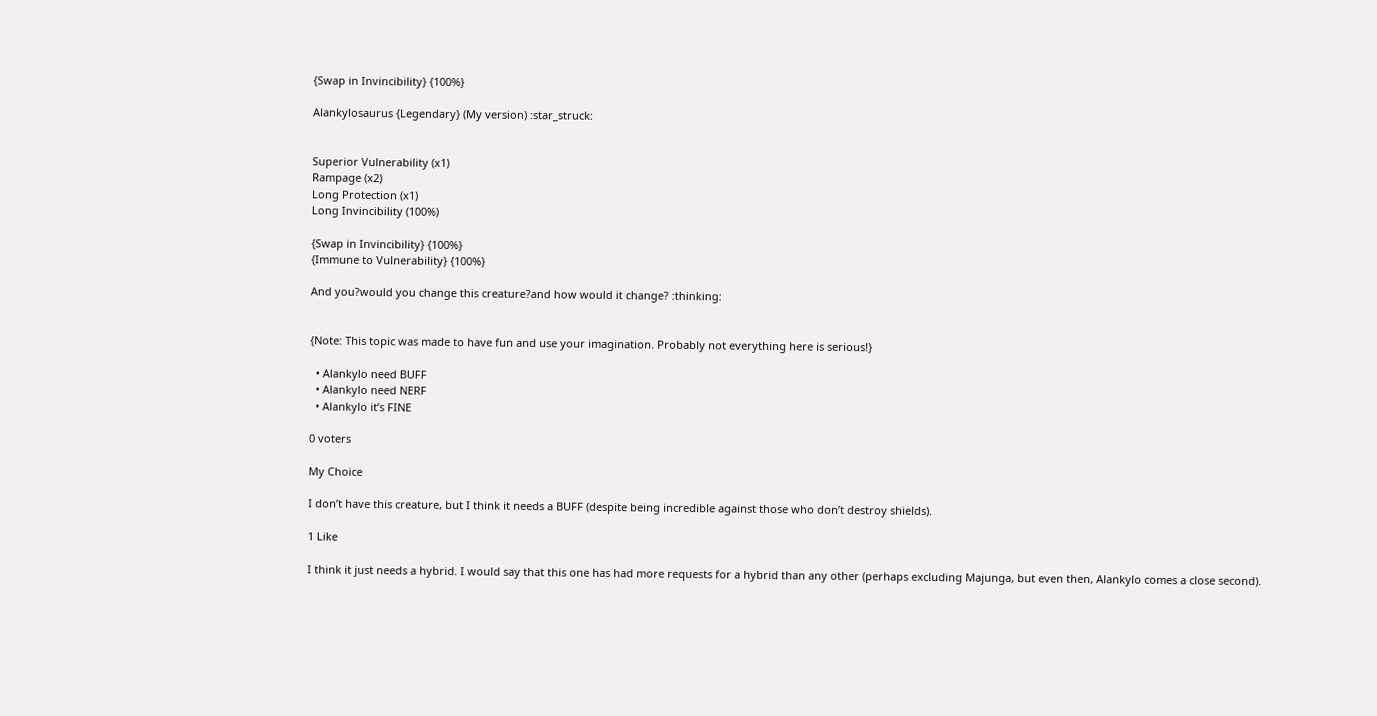{Swap in Invincibility} {100%}

Alankylosaurus {Legendary} (My version) :star_struck:


Superior Vulnerability (x1)
Rampage (x2)
Long Protection (x1)
Long Invincibility (100%)

{Swap in Invincibility} {100%}
{Immune to Vulnerability} {100%}

And you?would you change this creature?and how would it change? :thinking:


{Note: This topic was made to have fun and use your imagination. Probably not everything here is serious!}

  • Alankylo need BUFF
  • Alankylo need NERF
  • Alankylo it’s FINE

0 voters

My Choice

I don’t have this creature, but I think it needs a BUFF (despite being incredible against those who don’t destroy shields).

1 Like

I think it just needs a hybrid. I would say that this one has had more requests for a hybrid than any other (perhaps excluding Majunga, but even then, Alankylo comes a close second).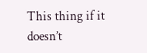This thing if it doesn’t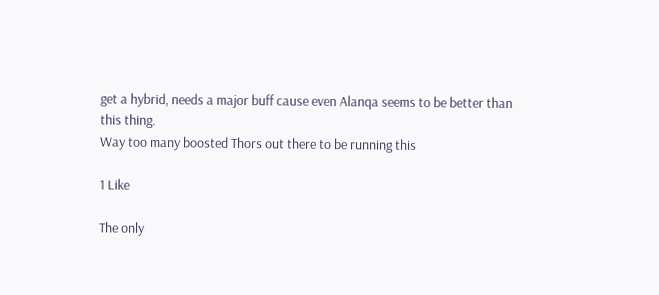get a hybrid, needs a major buff cause even Alanqa seems to be better than this thing.
Way too many boosted Thors out there to be running this

1 Like

The only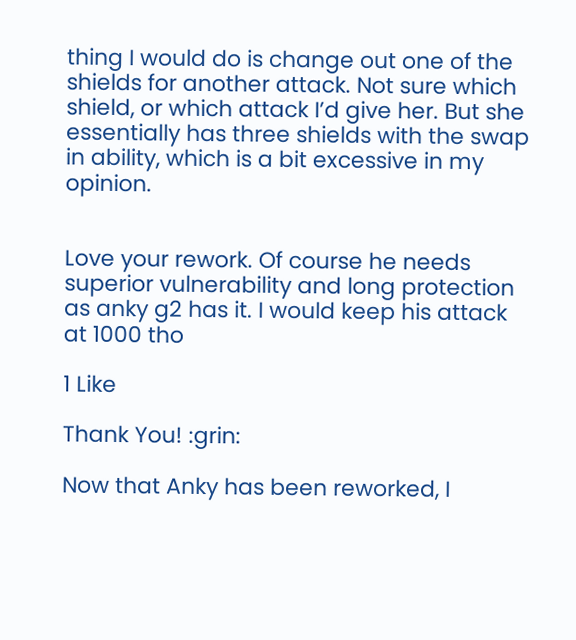thing I would do is change out one of the shields for another attack. Not sure which shield, or which attack I’d give her. But she essentially has three shields with the swap in ability, which is a bit excessive in my opinion.


Love your rework. Of course he needs superior vulnerability and long protection as anky g2 has it. I would keep his attack at 1000 tho

1 Like

Thank You! :grin:

Now that Anky has been reworked, I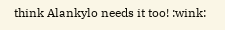think Alankylo needs it too! :wink: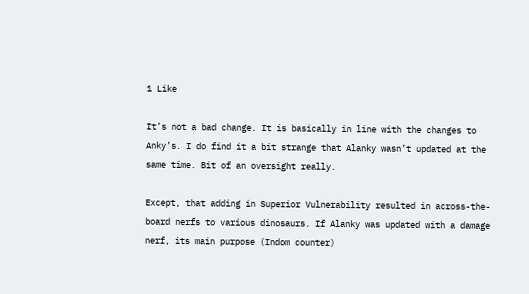1 Like

It’s not a bad change. It is basically in line with the changes to Anky’s. I do find it a bit strange that Alanky wasn’t updated at the same time. Bit of an oversight really.

Except, that adding in Superior Vulnerability resulted in across-the-board nerfs to various dinosaurs. If Alanky was updated with a damage nerf, its main purpose (Indom counter)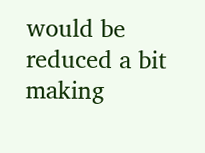would be reduced a bit making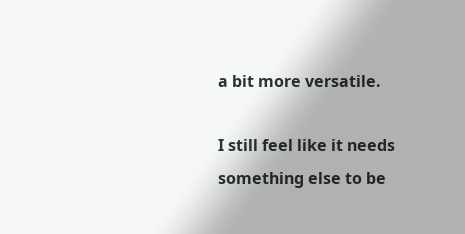a bit more versatile.

I still feel like it needs something else to be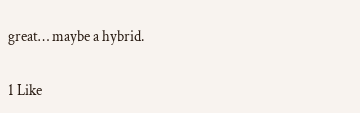great… maybe a hybrid.

1 Like